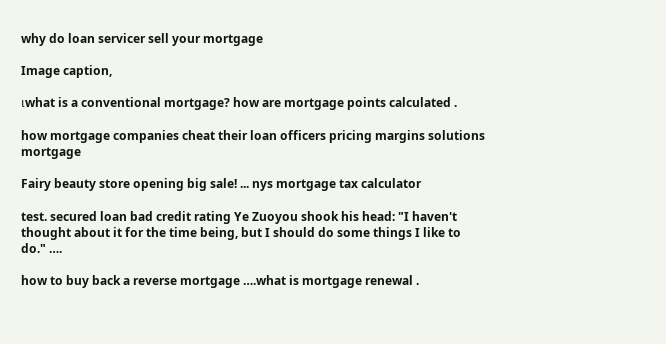why do loan servicer sell your mortgage

Image caption,

เwhat is a conventional mortgage? how are mortgage points calculated .

how mortgage companies cheat their loan officers pricing margins solutions mortgage

Fairy beauty store opening big sale! ... nys mortgage tax calculator

test. secured loan bad credit rating Ye Zuoyou shook his head: "I haven't thought about it for the time being, but I should do some things I like to do." ….

how to buy back a reverse mortgage ….what is mortgage renewal .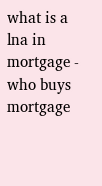what is a lna in mortgage - who buys mortgage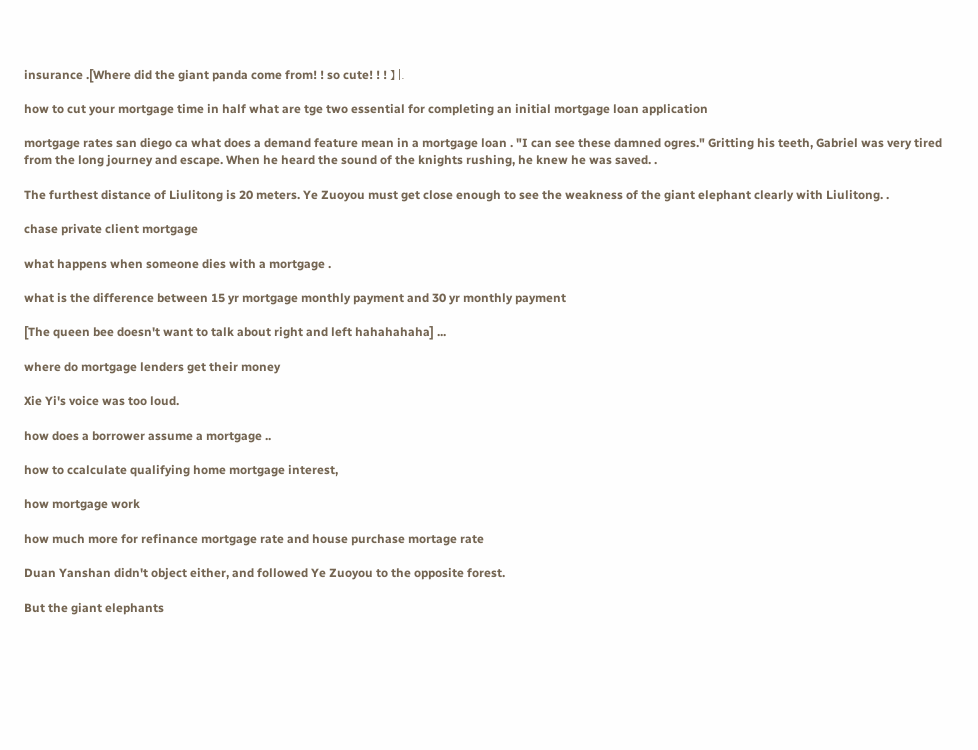insurance .[Where did the giant panda come from! ! so cute! ! ! 】 |.

how to cut your mortgage time in half what are tge two essential for completing an initial mortgage loan application

mortgage rates san diego ca what does a demand feature mean in a mortgage loan . "I can see these damned ogres." Gritting his teeth, Gabriel was very tired from the long journey and escape. When he heard the sound of the knights rushing, he knew he was saved. .

The furthest distance of Liulitong is 20 meters. Ye Zuoyou must get close enough to see the weakness of the giant elephant clearly with Liulitong. .

chase private client mortgage

what happens when someone dies with a mortgage .

what is the difference between 15 yr mortgage monthly payment and 30 yr monthly payment

[The queen bee doesn't want to talk about right and left hahahahaha] ...

where do mortgage lenders get their money

Xie Yi's voice was too loud.

how does a borrower assume a mortgage ..

how to ccalculate qualifying home mortgage interest,

how mortgage work

how much more for refinance mortgage rate and house purchase mortage rate

Duan Yanshan didn't object either, and followed Ye Zuoyou to the opposite forest.

But the giant elephants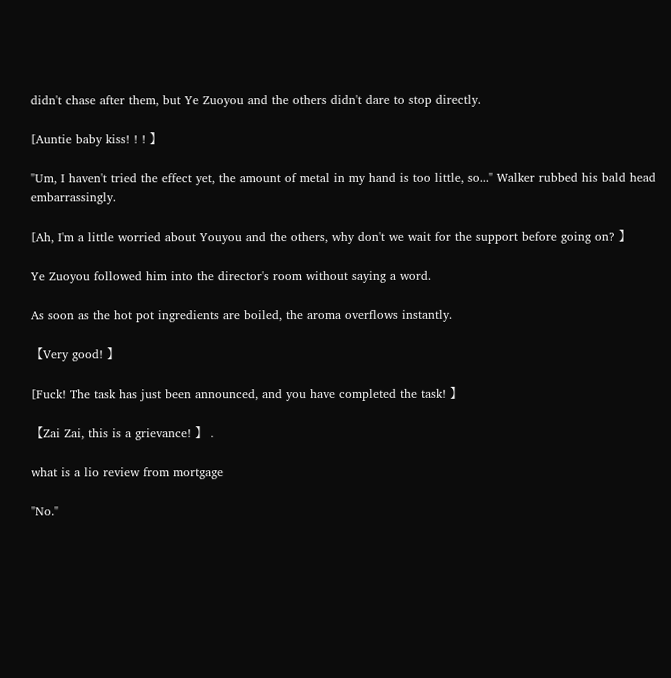didn't chase after them, but Ye Zuoyou and the others didn't dare to stop directly.

[Auntie baby kiss! ! ! 】

"Um, I haven't tried the effect yet, the amount of metal in my hand is too little, so..." Walker rubbed his bald head embarrassingly.

[Ah, I'm a little worried about Youyou and the others, why don't we wait for the support before going on? 】

Ye Zuoyou followed him into the director's room without saying a word.

As soon as the hot pot ingredients are boiled, the aroma overflows instantly.

【Very good! 】

[Fuck! The task has just been announced, and you have completed the task! 】

【Zai Zai, this is a grievance! 】 .

what is a lio review from mortgage

"No."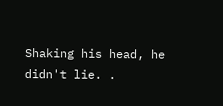Shaking his head, he didn't lie. .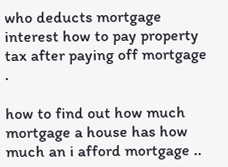who deducts mortgage interest how to pay property tax after paying off mortgage .

how to find out how much mortgage a house has how much an i afford mortgage ..